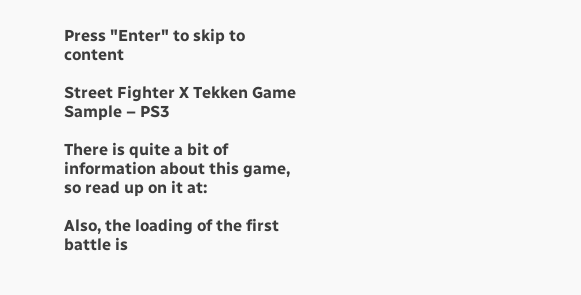Press "Enter" to skip to content

Street Fighter X Tekken Game Sample – PS3

There is quite a bit of information about this game, so read up on it at:

Also, the loading of the first battle is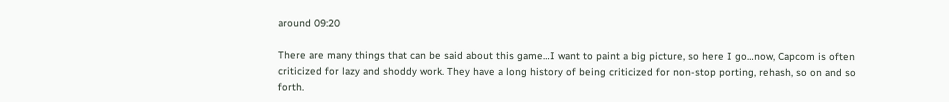around 09:20

There are many things that can be said about this game…I want to paint a big picture, so here I go…now, Capcom is often criticized for lazy and shoddy work. They have a long history of being criticized for non-stop porting, rehash, so on and so forth.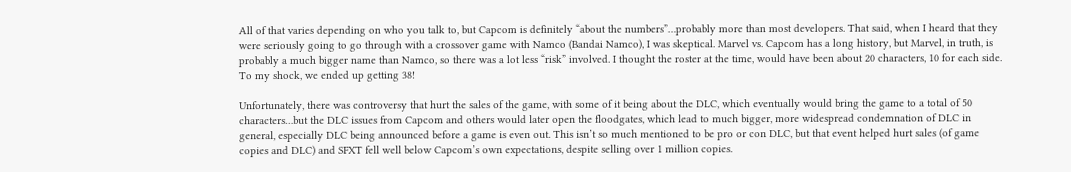All of that varies depending on who you talk to, but Capcom is definitely “about the numbers”…probably more than most developers. That said, when I heard that they were seriously going to go through with a crossover game with Namco (Bandai Namco), I was skeptical. Marvel vs. Capcom has a long history, but Marvel, in truth, is probably a much bigger name than Namco, so there was a lot less “risk” involved. I thought the roster at the time, would have been about 20 characters, 10 for each side. To my shock, we ended up getting 38!

Unfortunately, there was controversy that hurt the sales of the game, with some of it being about the DLC, which eventually would bring the game to a total of 50 characters…but the DLC issues from Capcom and others would later open the floodgates, which lead to much bigger, more widespread condemnation of DLC in general, especially DLC being announced before a game is even out. This isn’t so much mentioned to be pro or con DLC, but that event helped hurt sales (of game copies and DLC) and SFXT fell well below Capcom’s own expectations, despite selling over 1 million copies.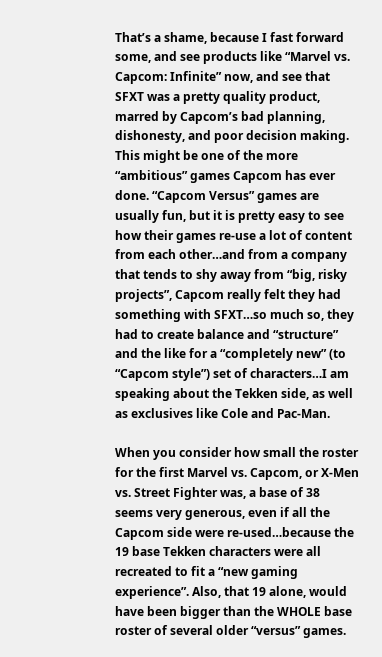That’s a shame, because I fast forward some, and see products like “Marvel vs. Capcom: Infinite” now, and see that SFXT was a pretty quality product, marred by Capcom’s bad planning, dishonesty, and poor decision making. This might be one of the more “ambitious” games Capcom has ever done. “Capcom Versus” games are usually fun, but it is pretty easy to see how their games re-use a lot of content from each other…and from a company that tends to shy away from “big, risky projects”, Capcom really felt they had something with SFXT…so much so, they had to create balance and “structure” and the like for a “completely new” (to “Capcom style”) set of characters…I am speaking about the Tekken side, as well as exclusives like Cole and Pac-Man.

When you consider how small the roster for the first Marvel vs. Capcom, or X-Men vs. Street Fighter was, a base of 38 seems very generous, even if all the Capcom side were re-used…because the 19 base Tekken characters were all recreated to fit a “new gaming experience”. Also, that 19 alone, would have been bigger than the WHOLE base roster of several older “versus” games.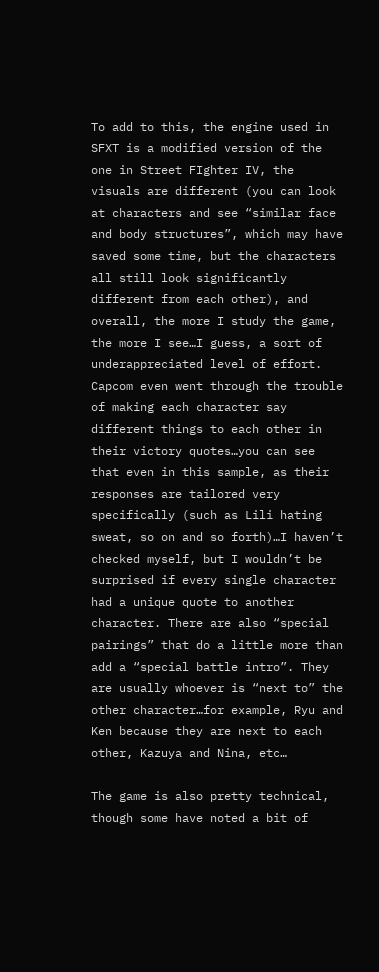To add to this, the engine used in SFXT is a modified version of the one in Street FIghter IV, the visuals are different (you can look at characters and see “similar face and body structures”, which may have saved some time, but the characters all still look significantly different from each other), and overall, the more I study the game, the more I see…I guess, a sort of underappreciated level of effort. Capcom even went through the trouble of making each character say different things to each other in their victory quotes…you can see that even in this sample, as their responses are tailored very specifically (such as Lili hating sweat, so on and so forth)…I haven’t checked myself, but I wouldn’t be surprised if every single character had a unique quote to another character. There are also “special pairings” that do a little more than add a “special battle intro”. They are usually whoever is “next to” the other character…for example, Ryu and Ken because they are next to each other, Kazuya and Nina, etc…

The game is also pretty technical, though some have noted a bit of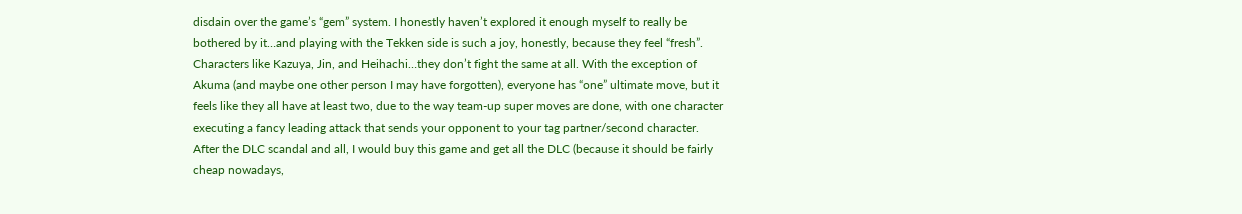disdain over the game’s “gem” system. I honestly haven’t explored it enough myself to really be bothered by it…and playing with the Tekken side is such a joy, honestly, because they feel “fresh”. Characters like Kazuya, Jin, and Heihachi…they don’t fight the same at all. With the exception of Akuma (and maybe one other person I may have forgotten), everyone has “one” ultimate move, but it feels like they all have at least two, due to the way team-up super moves are done, with one character executing a fancy leading attack that sends your opponent to your tag partner/second character. After the DLC scandal and all, I would buy this game and get all the DLC (because it should be fairly cheap nowadays,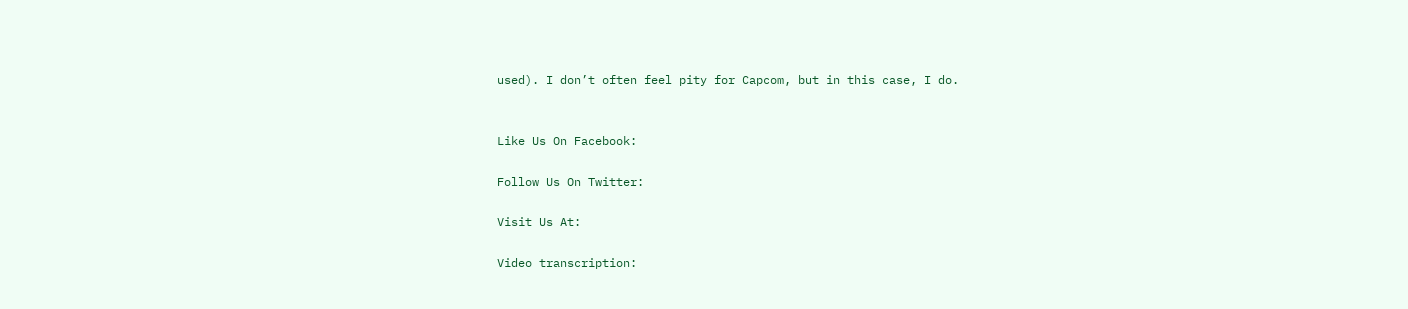used). I don’t often feel pity for Capcom, but in this case, I do.


Like Us On Facebook:

Follow Us On Twitter:

Visit Us At:

Video transcription: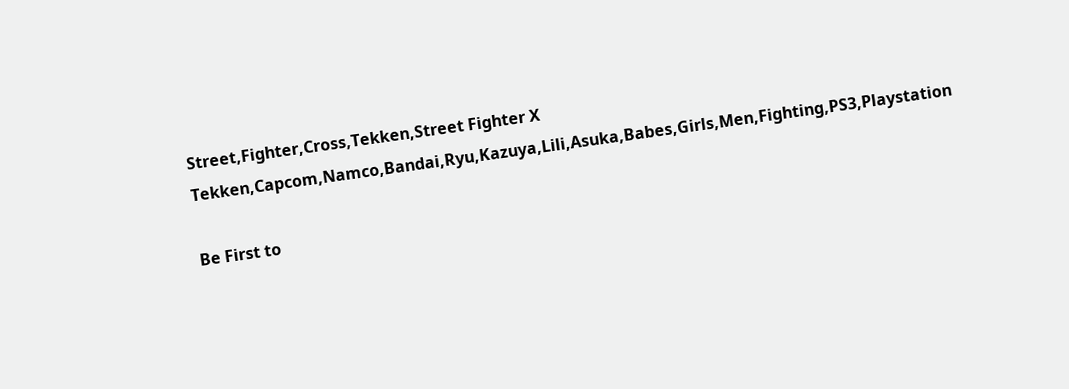Street,Fighter,Cross,Tekken,Street Fighter X Tekken,Capcom,Namco,Bandai,Ryu,Kazuya,Lili,Asuka,Babes,Girls,Men,Fighting,PS3,Playstation

Be First to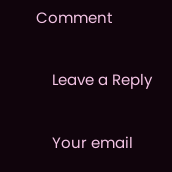Comment

    Leave a Reply

    Your email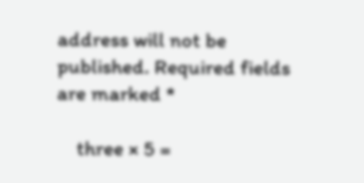address will not be published. Required fields are marked *

    three × 5 =